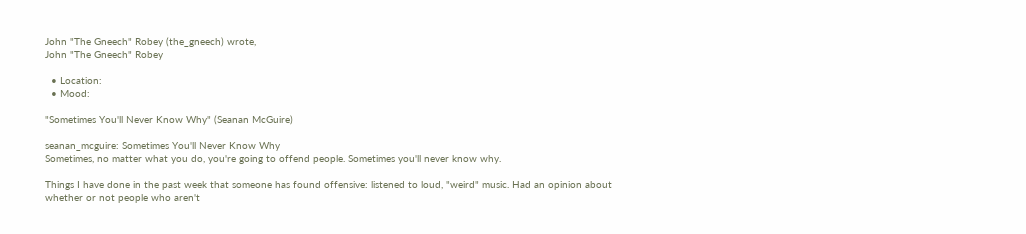John "The Gneech" Robey (the_gneech) wrote,
John "The Gneech" Robey

  • Location:
  • Mood:

"Sometimes You'll Never Know Why" (Seanan McGuire)

seanan_mcguire: Sometimes You'll Never Know Why
Sometimes, no matter what you do, you're going to offend people. Sometimes you'll never know why.

Things I have done in the past week that someone has found offensive: listened to loud, "weird" music. Had an opinion about whether or not people who aren't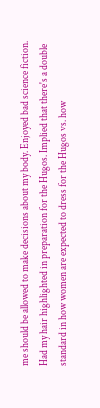me should be allowed to make decisions about my body. Enjoyed bad science fiction. Had my hair highlighted in preparation for the Hugos. Implied that there's a double standard in how women are expected to dress for the Hugos vs. how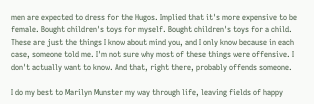men are expected to dress for the Hugos. Implied that it's more expensive to be female. Bought children's toys for myself. Bought children's toys for a child. These are just the things I know about mind you, and I only know because in each case, someone told me. I'm not sure why most of these things were offensive. I don't actually want to know. And that, right there, probably offends someone.

I do my best to Marilyn Munster my way through life, leaving fields of happy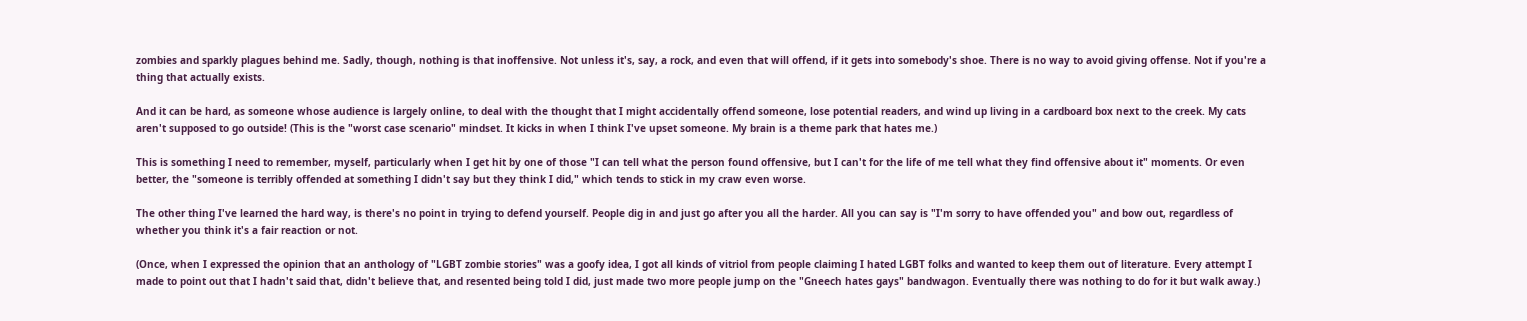zombies and sparkly plagues behind me. Sadly, though, nothing is that inoffensive. Not unless it's, say, a rock, and even that will offend, if it gets into somebody's shoe. There is no way to avoid giving offense. Not if you're a thing that actually exists.

And it can be hard, as someone whose audience is largely online, to deal with the thought that I might accidentally offend someone, lose potential readers, and wind up living in a cardboard box next to the creek. My cats aren't supposed to go outside! (This is the "worst case scenario" mindset. It kicks in when I think I've upset someone. My brain is a theme park that hates me.)

This is something I need to remember, myself, particularly when I get hit by one of those "I can tell what the person found offensive, but I can't for the life of me tell what they find offensive about it" moments. Or even better, the "someone is terribly offended at something I didn't say but they think I did," which tends to stick in my craw even worse.

The other thing I've learned the hard way, is there's no point in trying to defend yourself. People dig in and just go after you all the harder. All you can say is "I'm sorry to have offended you" and bow out, regardless of whether you think it's a fair reaction or not.

(Once, when I expressed the opinion that an anthology of "LGBT zombie stories" was a goofy idea, I got all kinds of vitriol from people claiming I hated LGBT folks and wanted to keep them out of literature. Every attempt I made to point out that I hadn't said that, didn't believe that, and resented being told I did, just made two more people jump on the "Gneech hates gays" bandwagon. Eventually there was nothing to do for it but walk away.)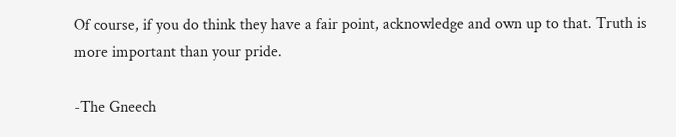Of course, if you do think they have a fair point, acknowledge and own up to that. Truth is more important than your pride.

-The Gneech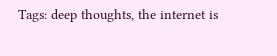Tags: deep thoughts, the internet is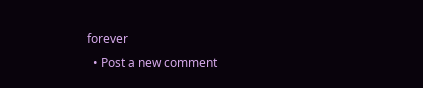forever
  • Post a new comment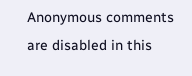Anonymous comments are disabled in this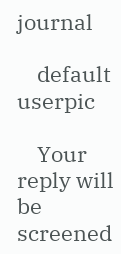journal

    default userpic

    Your reply will be screened